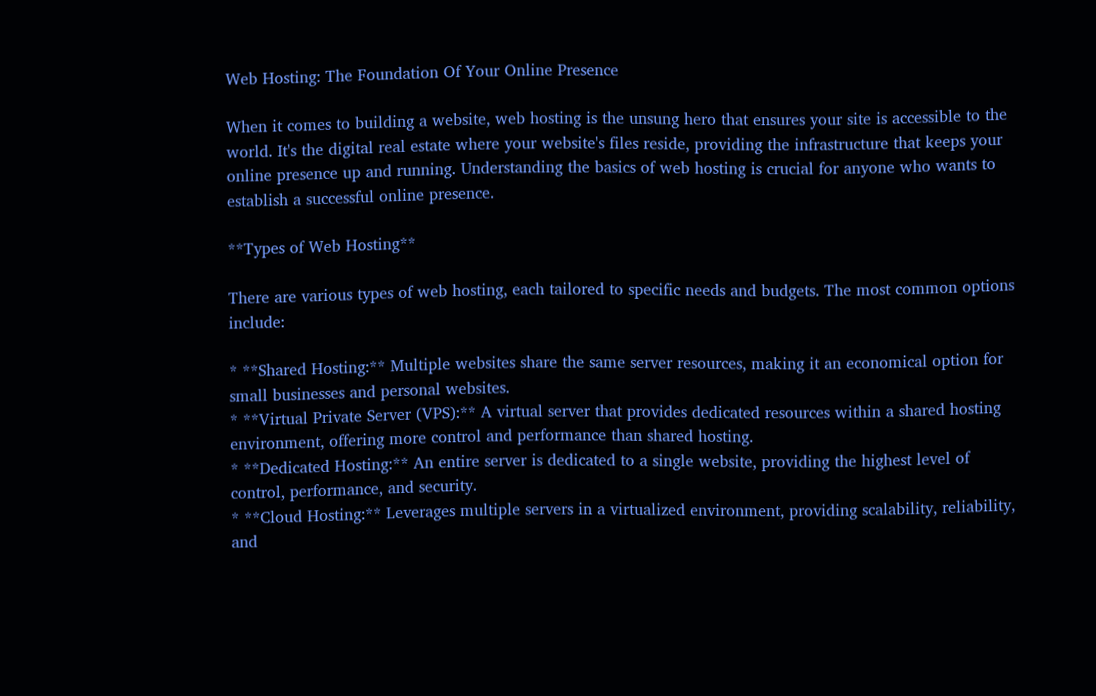Web Hosting: The Foundation Of Your Online Presence

When it comes to building a website, web hosting is the unsung hero that ensures your site is accessible to the world. It's the digital real estate where your website's files reside, providing the infrastructure that keeps your online presence up and running. Understanding the basics of web hosting is crucial for anyone who wants to establish a successful online presence.

**Types of Web Hosting**

There are various types of web hosting, each tailored to specific needs and budgets. The most common options include:

* **Shared Hosting:** Multiple websites share the same server resources, making it an economical option for small businesses and personal websites.
* **Virtual Private Server (VPS):** A virtual server that provides dedicated resources within a shared hosting environment, offering more control and performance than shared hosting.
* **Dedicated Hosting:** An entire server is dedicated to a single website, providing the highest level of control, performance, and security.
* **Cloud Hosting:** Leverages multiple servers in a virtualized environment, providing scalability, reliability, and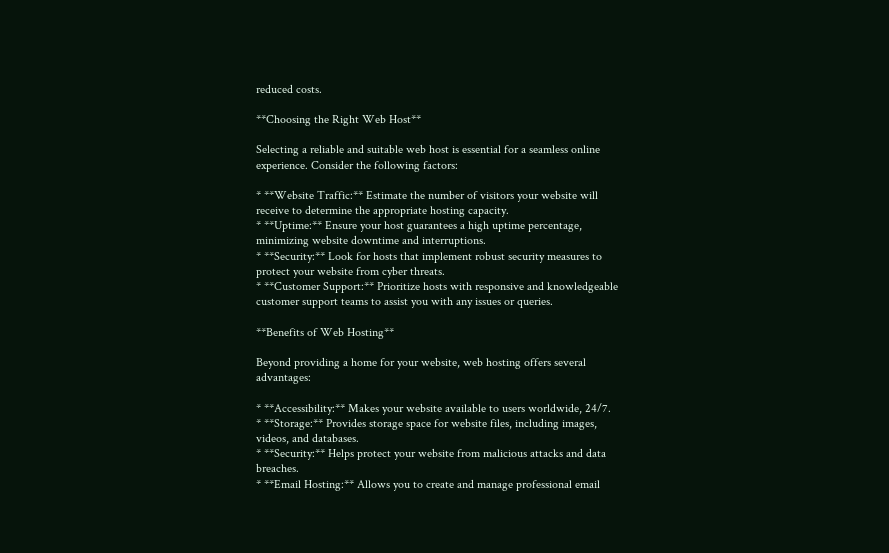reduced costs.

**Choosing the Right Web Host**

Selecting a reliable and suitable web host is essential for a seamless online experience. Consider the following factors:

* **Website Traffic:** Estimate the number of visitors your website will receive to determine the appropriate hosting capacity.
* **Uptime:** Ensure your host guarantees a high uptime percentage, minimizing website downtime and interruptions.
* **Security:** Look for hosts that implement robust security measures to protect your website from cyber threats.
* **Customer Support:** Prioritize hosts with responsive and knowledgeable customer support teams to assist you with any issues or queries.

**Benefits of Web Hosting**

Beyond providing a home for your website, web hosting offers several advantages:

* **Accessibility:** Makes your website available to users worldwide, 24/7.
* **Storage:** Provides storage space for website files, including images, videos, and databases.
* **Security:** Helps protect your website from malicious attacks and data breaches.
* **Email Hosting:** Allows you to create and manage professional email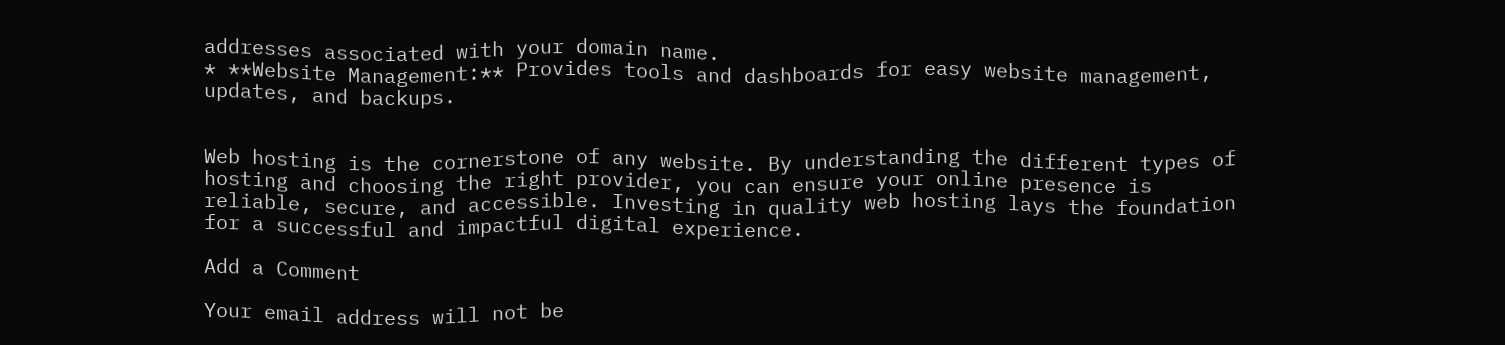addresses associated with your domain name.
* **Website Management:** Provides tools and dashboards for easy website management, updates, and backups.


Web hosting is the cornerstone of any website. By understanding the different types of hosting and choosing the right provider, you can ensure your online presence is reliable, secure, and accessible. Investing in quality web hosting lays the foundation for a successful and impactful digital experience.

Add a Comment

Your email address will not be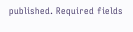published. Required fields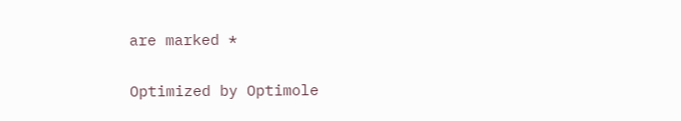are marked *

Optimized by Optimole